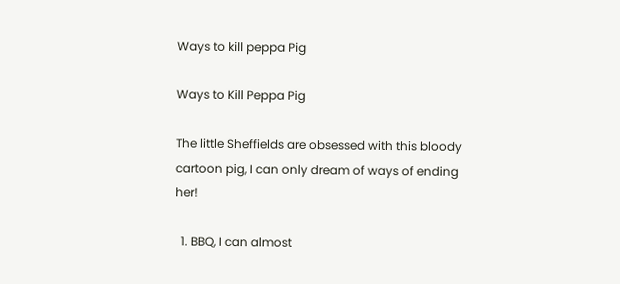Ways to kill peppa Pig

Ways to Kill Peppa Pig

The little Sheffields are obsessed with this bloody cartoon pig, I can only dream of ways of ending her!

  1. BBQ, I can almost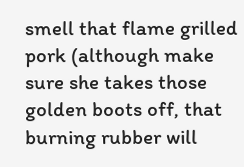smell that flame grilled pork (although make sure she takes those golden boots off, that burning rubber will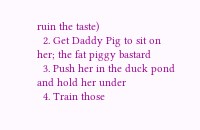ruin the taste)
  2. Get Daddy Pig to sit on her; the fat piggy bastard
  3. Push her in the duck pond and hold her under
  4. Train those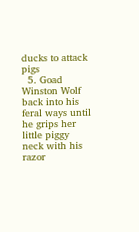ducks to attack pigs
  5. Goad Winston Wolf back into his feral ways until he grips her little piggy neck with his razor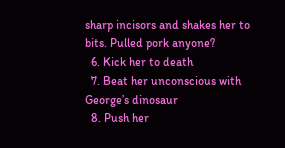sharp incisors and shakes her to bits. Pulled pork anyone?
  6. Kick her to death
  7. Beat her unconscious with George’s dinosaur
  8. Push her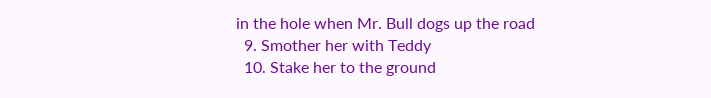in the hole when Mr. Bull dogs up the road
  9. Smother her with Teddy
  10. Stake her to the ground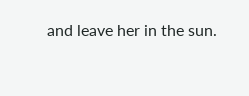and leave her in the sun.